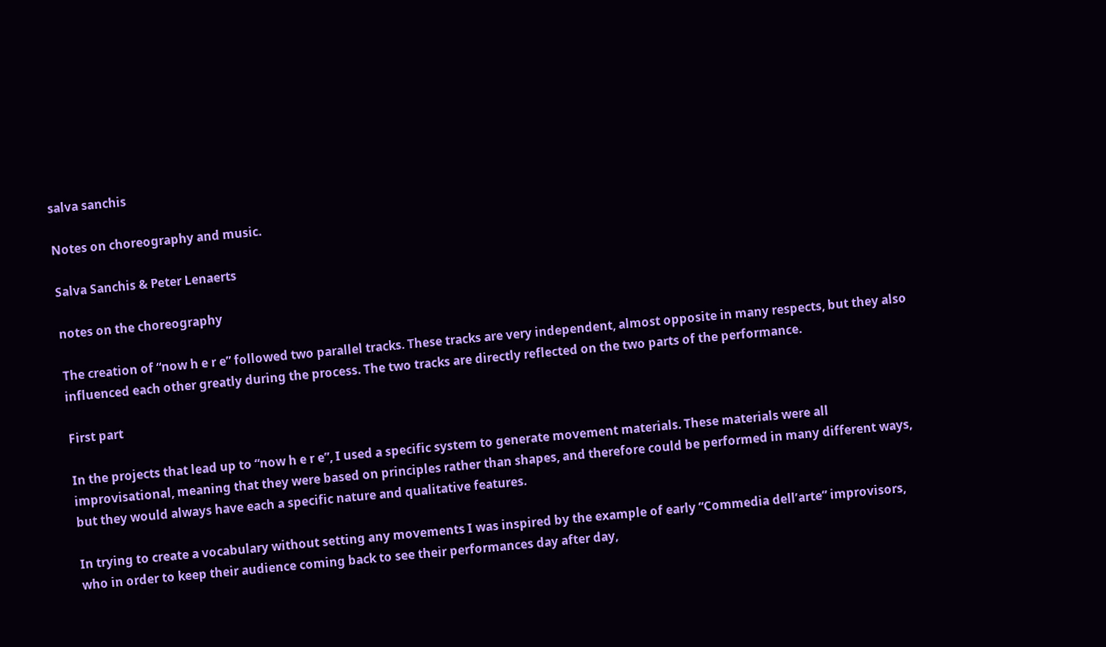salva sanchis

Notes on choreography and music.

Salva Sanchis & Peter Lenaerts

notes on the choreography

The creation of “now h e r e” followed two parallel tracks. These tracks are very independent, almost opposite in many respects, but they also influenced each other greatly during the process. The two tracks are directly reflected on the two parts of the performance.

First part

In the projects that lead up to “now h e r e”, I used a specific system to generate movement materials. These materials were all improvisational, meaning that they were based on principles rather than shapes, and therefore could be performed in many different ways, but they would always have each a specific nature and qualitative features.

In trying to create a vocabulary without setting any movements I was inspired by the example of early “Commedia dell’arte” improvisors, who in order to keep their audience coming back to see their performances day after day,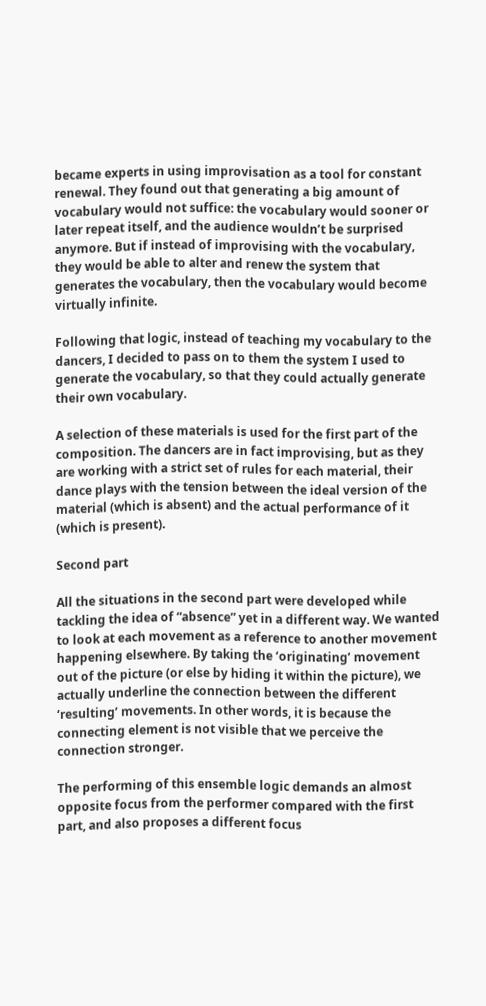became experts in using improvisation as a tool for constant renewal. They found out that generating a big amount of vocabulary would not suffice: the vocabulary would sooner or later repeat itself, and the audience wouldn’t be surprised anymore. But if instead of improvising with the vocabulary, they would be able to alter and renew the system that generates the vocabulary, then the vocabulary would become virtually infinite.

Following that logic, instead of teaching my vocabulary to the dancers, I decided to pass on to them the system I used to generate the vocabulary, so that they could actually generate their own vocabulary.

A selection of these materials is used for the first part of the composition. The dancers are in fact improvising, but as they are working with a strict set of rules for each material, their dance plays with the tension between the ideal version of the material (which is absent) and the actual performance of it (which is present).

Second part

All the situations in the second part were developed while tackling the idea of “absence” yet in a different way. We wanted to look at each movement as a reference to another movement happening elsewhere. By taking the ‘originating’ movement out of the picture (or else by hiding it within the picture), we actually underline the connection between the different ‘resulting’ movements. In other words, it is because the connecting element is not visible that we perceive the connection stronger.

The performing of this ensemble logic demands an almost opposite focus from the performer compared with the first part, and also proposes a different focus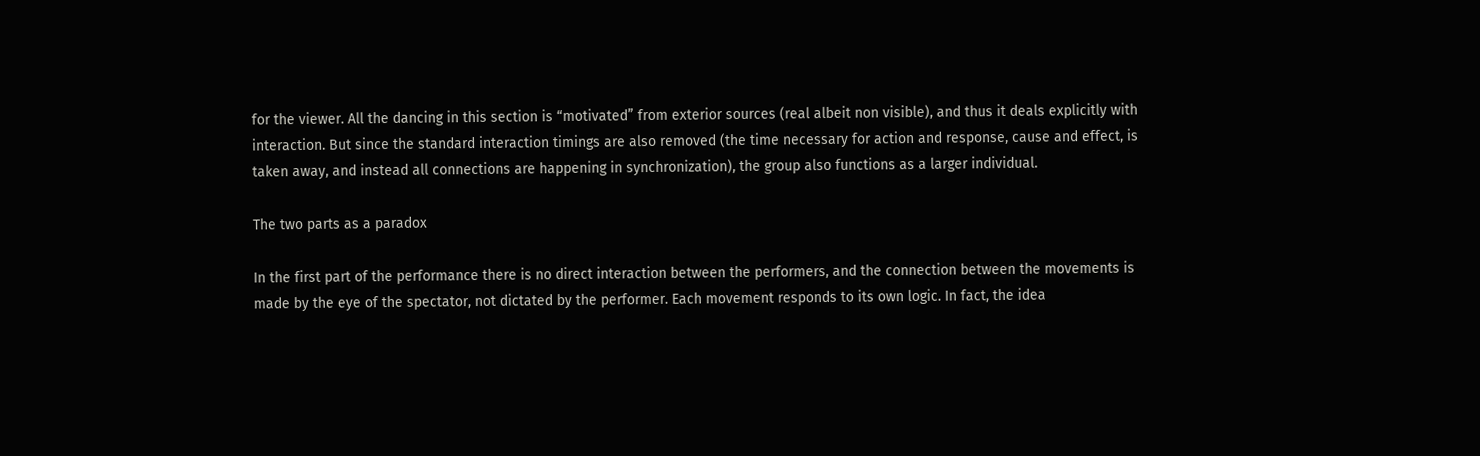for the viewer. All the dancing in this section is “motivated” from exterior sources (real albeit non visible), and thus it deals explicitly with interaction. But since the standard interaction timings are also removed (the time necessary for action and response, cause and effect, is taken away, and instead all connections are happening in synchronization), the group also functions as a larger individual.

The two parts as a paradox

In the first part of the performance there is no direct interaction between the performers, and the connection between the movements is made by the eye of the spectator, not dictated by the performer. Each movement responds to its own logic. In fact, the idea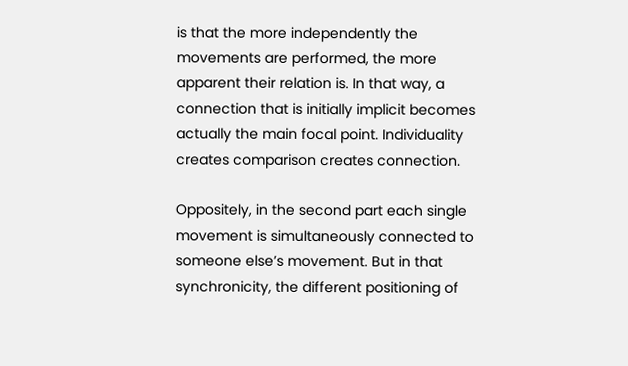is that the more independently the movements are performed, the more apparent their relation is. In that way, a connection that is initially implicit becomes actually the main focal point. Individuality creates comparison creates connection.

Oppositely, in the second part each single movement is simultaneously connected to someone else’s movement. But in that synchronicity, the different positioning of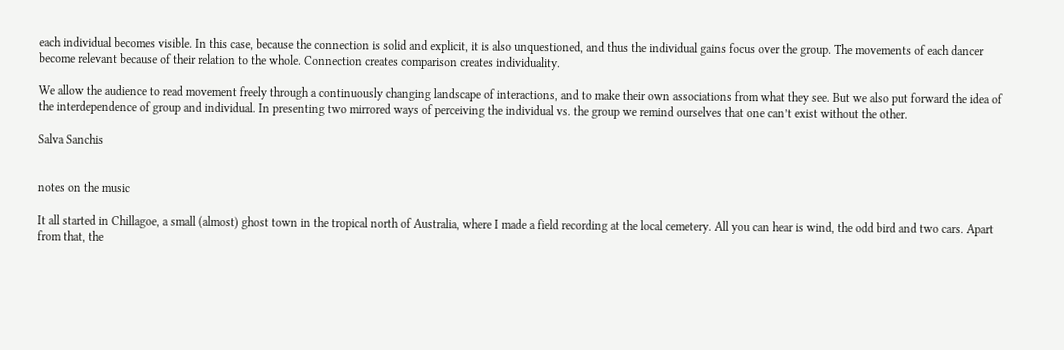each individual becomes visible. In this case, because the connection is solid and explicit, it is also unquestioned, and thus the individual gains focus over the group. The movements of each dancer become relevant because of their relation to the whole. Connection creates comparison creates individuality.

We allow the audience to read movement freely through a continuously changing landscape of interactions, and to make their own associations from what they see. But we also put forward the idea of the interdependence of group and individual. In presenting two mirrored ways of perceiving the individual vs. the group we remind ourselves that one can’t exist without the other.

Salva Sanchis


notes on the music

It all started in Chillagoe, a small (almost) ghost town in the tropical north of Australia, where I made a field recording at the local cemetery. All you can hear is wind, the odd bird and two cars. Apart from that, the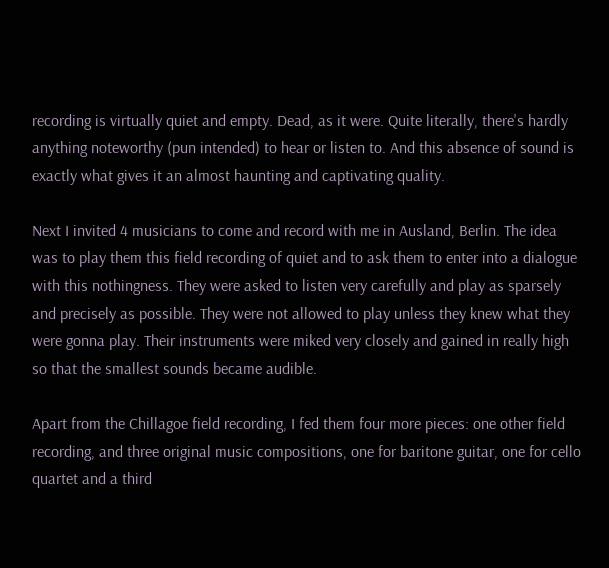recording is virtually quiet and empty. Dead, as it were. Quite literally, there's hardly anything noteworthy (pun intended) to hear or listen to. And this absence of sound is exactly what gives it an almost haunting and captivating quality.

Next I invited 4 musicians to come and record with me in Ausland, Berlin. The idea was to play them this field recording of quiet and to ask them to enter into a dialogue with this nothingness. They were asked to listen very carefully and play as sparsely and precisely as possible. They were not allowed to play unless they knew what they were gonna play. Their instruments were miked very closely and gained in really high so that the smallest sounds became audible.

Apart from the Chillagoe field recording, I fed them four more pieces: one other field recording, and three original music compositions, one for baritone guitar, one for cello quartet and a third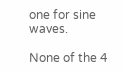one for sine waves.

None of the 4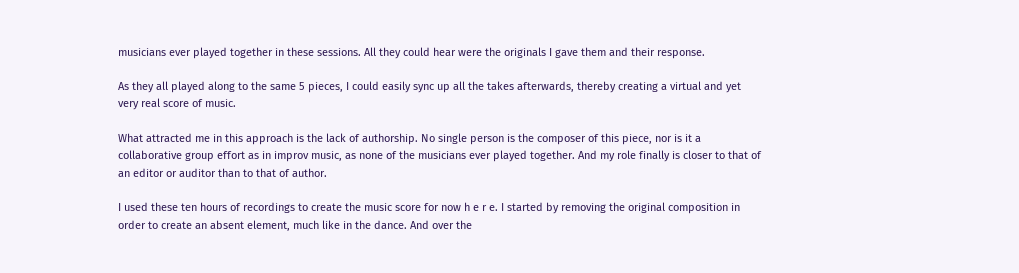musicians ever played together in these sessions. All they could hear were the originals I gave them and their response.

As they all played along to the same 5 pieces, I could easily sync up all the takes afterwards, thereby creating a virtual and yet very real score of music.

What attracted me in this approach is the lack of authorship. No single person is the composer of this piece, nor is it a collaborative group effort as in improv music, as none of the musicians ever played together. And my role finally is closer to that of an editor or auditor than to that of author.

I used these ten hours of recordings to create the music score for now h e r e. I started by removing the original composition in order to create an absent element, much like in the dance. And over the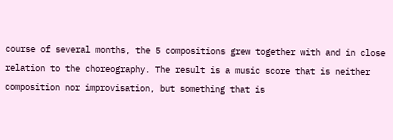course of several months, the 5 compositions grew together with and in close relation to the choreography. The result is a music score that is neither composition nor improvisation, but something that is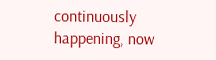continuously happening, now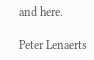and here.

Peter Lenaerts